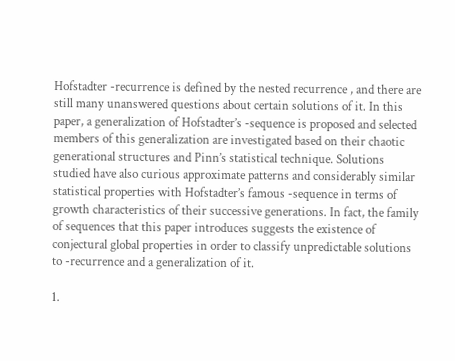Hofstadter -recurrence is defined by the nested recurrence , and there are still many unanswered questions about certain solutions of it. In this paper, a generalization of Hofstadter’s -sequence is proposed and selected members of this generalization are investigated based on their chaotic generational structures and Pinn’s statistical technique. Solutions studied have also curious approximate patterns and considerably similar statistical properties with Hofstadter’s famous -sequence in terms of growth characteristics of their successive generations. In fact, the family of sequences that this paper introduces suggests the existence of conjectural global properties in order to classify unpredictable solutions to -recurrence and a generalization of it.

1.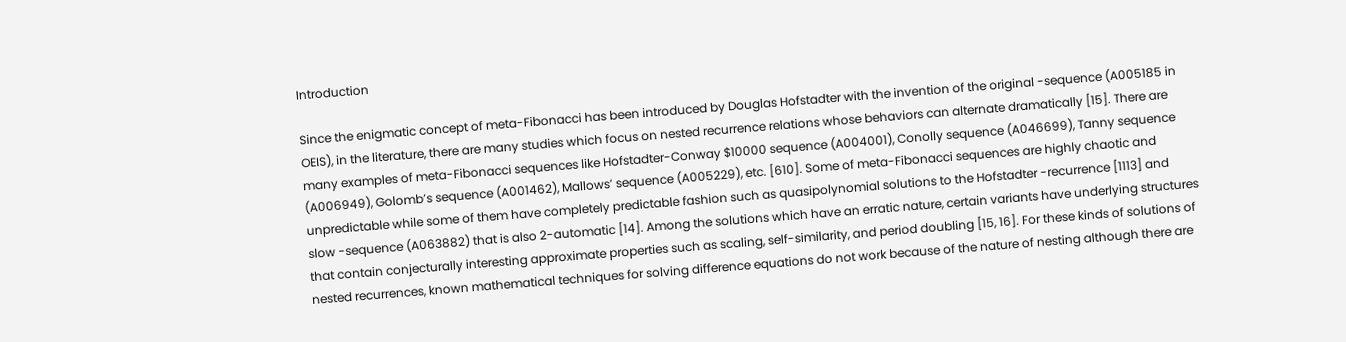Introduction

Since the enigmatic concept of meta-Fibonacci has been introduced by Douglas Hofstadter with the invention of the original -sequence (A005185 in OEIS), in the literature, there are many studies which focus on nested recurrence relations whose behaviors can alternate dramatically [15]. There are many examples of meta-Fibonacci sequences like Hofstadter-Conway $10000 sequence (A004001), Conolly sequence (A046699), Tanny sequence (A006949), Golomb’s sequence (A001462), Mallows’ sequence (A005229), etc. [610]. Some of meta-Fibonacci sequences are highly chaotic and unpredictable while some of them have completely predictable fashion such as quasipolynomial solutions to the Hofstadter -recurrence [1113] and slow -sequence (A063882) that is also 2-automatic [14]. Among the solutions which have an erratic nature, certain variants have underlying structures that contain conjecturally interesting approximate properties such as scaling, self-similarity, and period doubling [15, 16]. For these kinds of solutions of nested recurrences, known mathematical techniques for solving difference equations do not work because of the nature of nesting although there are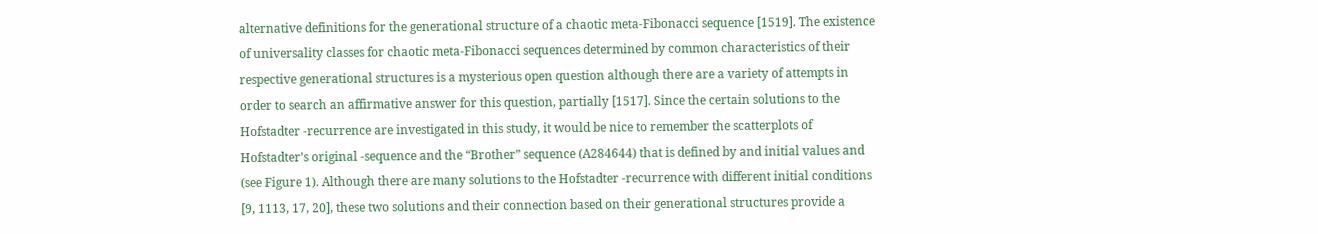alternative definitions for the generational structure of a chaotic meta-Fibonacci sequence [1519]. The existence of universality classes for chaotic meta-Fibonacci sequences determined by common characteristics of their respective generational structures is a mysterious open question although there are a variety of attempts in order to search an affirmative answer for this question, partially [1517]. Since the certain solutions to the Hofstadter -recurrence are investigated in this study, it would be nice to remember the scatterplots of Hofstadter’s original -sequence and the “Brother” sequence (A284644) that is defined by and initial values and (see Figure 1). Although there are many solutions to the Hofstadter -recurrence with different initial conditions [9, 1113, 17, 20], these two solutions and their connection based on their generational structures provide a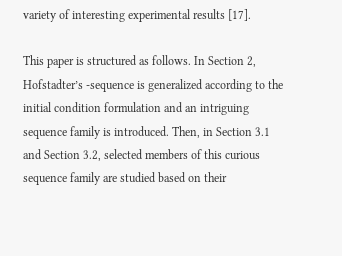variety of interesting experimental results [17].

This paper is structured as follows. In Section 2, Hofstadter’s -sequence is generalized according to the initial condition formulation and an intriguing sequence family is introduced. Then, in Section 3.1 and Section 3.2, selected members of this curious sequence family are studied based on their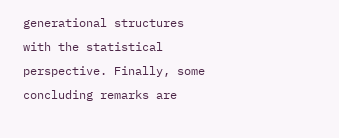generational structures with the statistical perspective. Finally, some concluding remarks are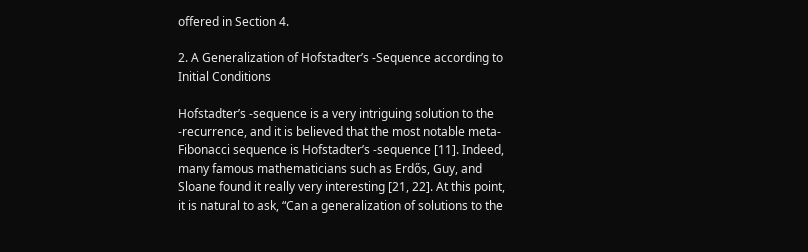offered in Section 4.

2. A Generalization of Hofstadter’s -Sequence according to Initial Conditions

Hofstadter’s -sequence is a very intriguing solution to the -recurrence, and it is believed that the most notable meta-Fibonacci sequence is Hofstadter’s -sequence [11]. Indeed, many famous mathematicians such as Erdős, Guy, and Sloane found it really very interesting [21, 22]. At this point, it is natural to ask, “Can a generalization of solutions to the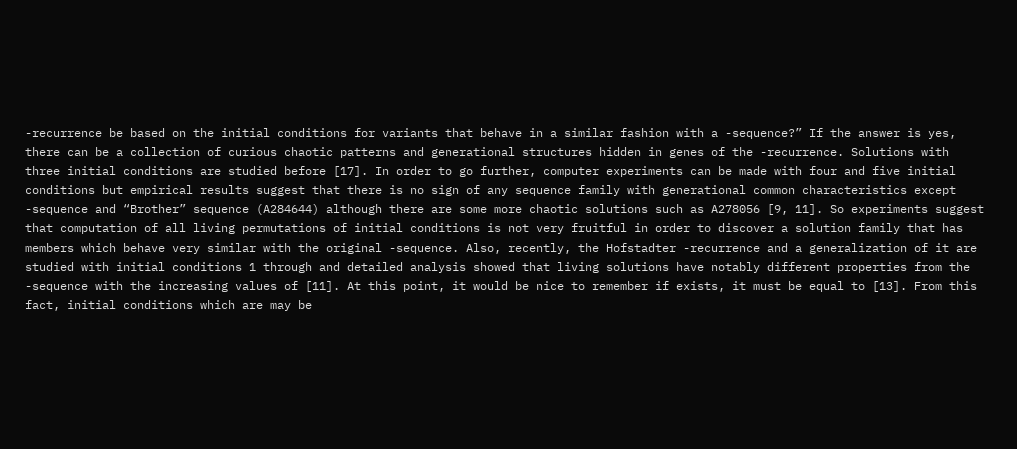-recurrence be based on the initial conditions for variants that behave in a similar fashion with a -sequence?” If the answer is yes, there can be a collection of curious chaotic patterns and generational structures hidden in genes of the -recurrence. Solutions with three initial conditions are studied before [17]. In order to go further, computer experiments can be made with four and five initial conditions but empirical results suggest that there is no sign of any sequence family with generational common characteristics except -sequence and “Brother” sequence (A284644) although there are some more chaotic solutions such as A278056 [9, 11]. So experiments suggest that computation of all living permutations of initial conditions is not very fruitful in order to discover a solution family that has members which behave very similar with the original -sequence. Also, recently, the Hofstadter -recurrence and a generalization of it are studied with initial conditions 1 through and detailed analysis showed that living solutions have notably different properties from the -sequence with the increasing values of [11]. At this point, it would be nice to remember if exists, it must be equal to [13]. From this fact, initial conditions which are may be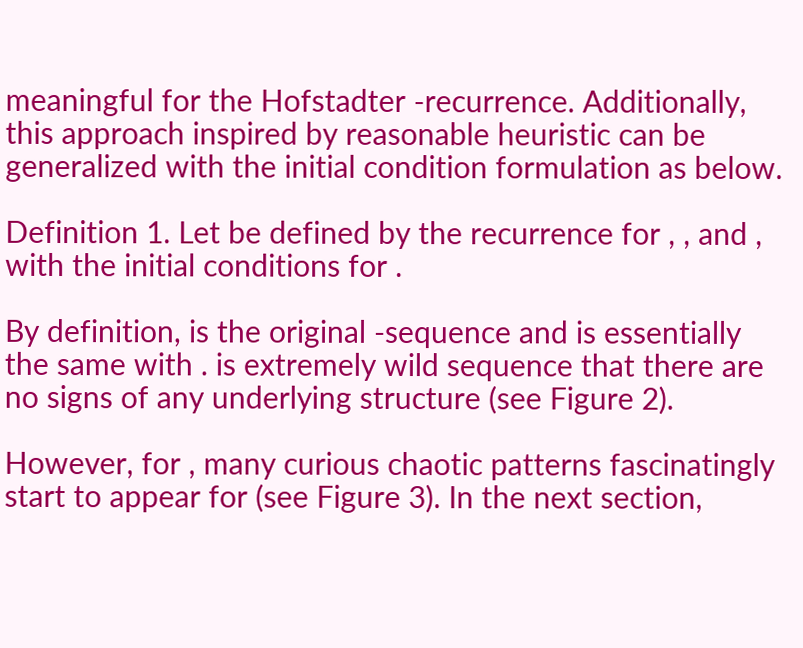meaningful for the Hofstadter -recurrence. Additionally, this approach inspired by reasonable heuristic can be generalized with the initial condition formulation as below.

Definition 1. Let be defined by the recurrence for , , and , with the initial conditions for .

By definition, is the original -sequence and is essentially the same with . is extremely wild sequence that there are no signs of any underlying structure (see Figure 2).

However, for , many curious chaotic patterns fascinatingly start to appear for (see Figure 3). In the next section,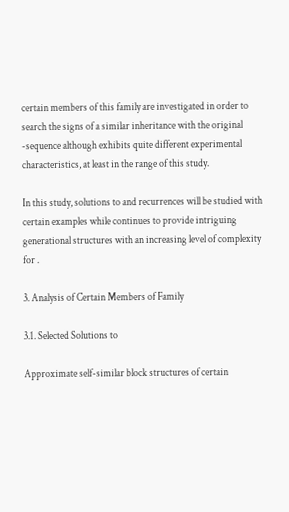certain members of this family are investigated in order to search the signs of a similar inheritance with the original -sequence although exhibits quite different experimental characteristics, at least in the range of this study.

In this study, solutions to and recurrences will be studied with certain examples while continues to provide intriguing generational structures with an increasing level of complexity for .

3. Analysis of Certain Members of Family

3.1. Selected Solutions to

Approximate self-similar block structures of certain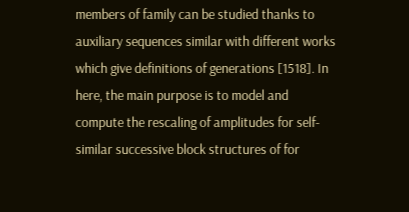members of family can be studied thanks to auxiliary sequences similar with different works which give definitions of generations [1518]. In here, the main purpose is to model and compute the rescaling of amplitudes for self-similar successive block structures of for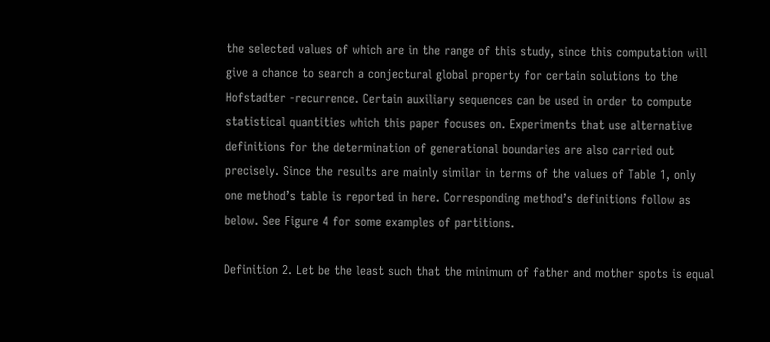the selected values of which are in the range of this study, since this computation will give a chance to search a conjectural global property for certain solutions to the Hofstadter -recurrence. Certain auxiliary sequences can be used in order to compute statistical quantities which this paper focuses on. Experiments that use alternative definitions for the determination of generational boundaries are also carried out precisely. Since the results are mainly similar in terms of the values of Table 1, only one method’s table is reported in here. Corresponding method’s definitions follow as below. See Figure 4 for some examples of partitions.

Definition 2. Let be the least such that the minimum of father and mother spots is equal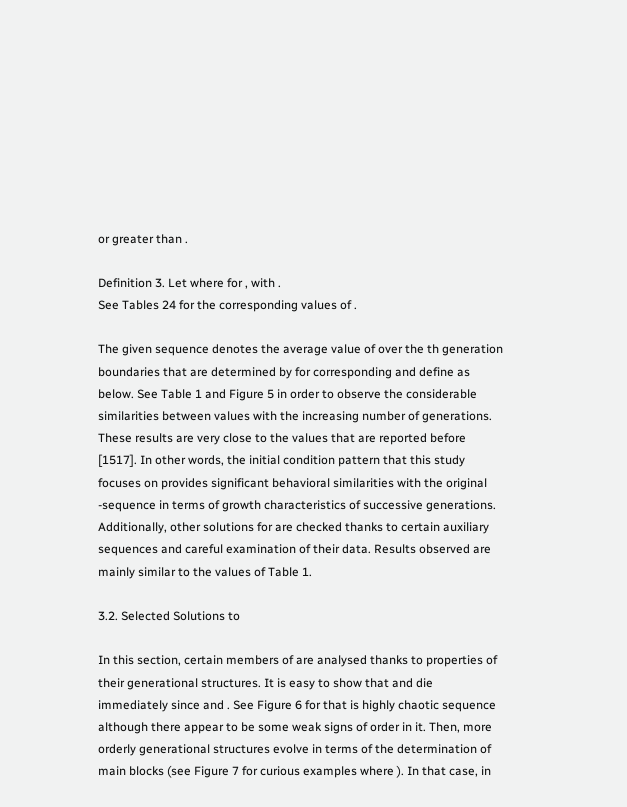or greater than .

Definition 3. Let where for , with .
See Tables 24 for the corresponding values of .

The given sequence denotes the average value of over the th generation boundaries that are determined by for corresponding and define as below. See Table 1 and Figure 5 in order to observe the considerable similarities between values with the increasing number of generations. These results are very close to the values that are reported before [1517]. In other words, the initial condition pattern that this study focuses on provides significant behavioral similarities with the original -sequence in terms of growth characteristics of successive generations. Additionally, other solutions for are checked thanks to certain auxiliary sequences and careful examination of their data. Results observed are mainly similar to the values of Table 1.

3.2. Selected Solutions to

In this section, certain members of are analysed thanks to properties of their generational structures. It is easy to show that and die immediately since and . See Figure 6 for that is highly chaotic sequence although there appear to be some weak signs of order in it. Then, more orderly generational structures evolve in terms of the determination of main blocks (see Figure 7 for curious examples where ). In that case, in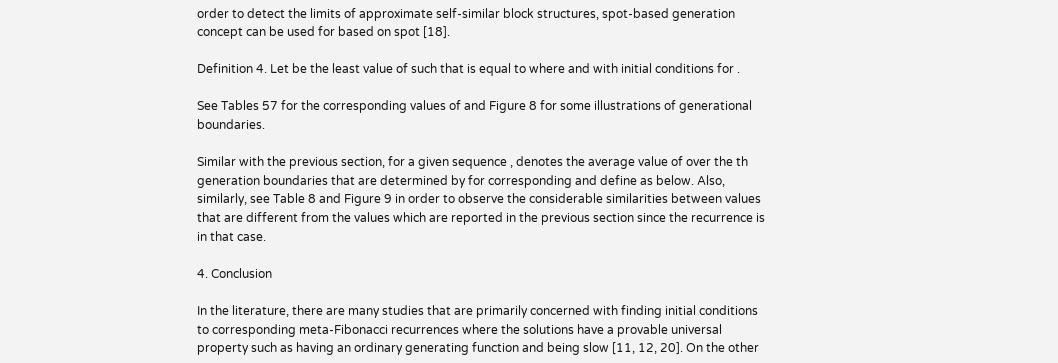order to detect the limits of approximate self-similar block structures, spot-based generation concept can be used for based on spot [18].

Definition 4. Let be the least value of such that is equal to where and with initial conditions for .

See Tables 57 for the corresponding values of and Figure 8 for some illustrations of generational boundaries.

Similar with the previous section, for a given sequence , denotes the average value of over the th generation boundaries that are determined by for corresponding and define as below. Also, similarly, see Table 8 and Figure 9 in order to observe the considerable similarities between values that are different from the values which are reported in the previous section since the recurrence is in that case.

4. Conclusion

In the literature, there are many studies that are primarily concerned with finding initial conditions to corresponding meta-Fibonacci recurrences where the solutions have a provable universal property such as having an ordinary generating function and being slow [11, 12, 20]. On the other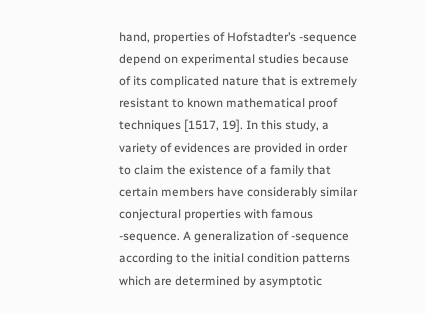hand, properties of Hofstadter’s -sequence depend on experimental studies because of its complicated nature that is extremely resistant to known mathematical proof techniques [1517, 19]. In this study, a variety of evidences are provided in order to claim the existence of a family that certain members have considerably similar conjectural properties with famous -sequence. A generalization of -sequence according to the initial condition patterns which are determined by asymptotic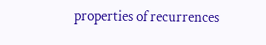properties of recurrences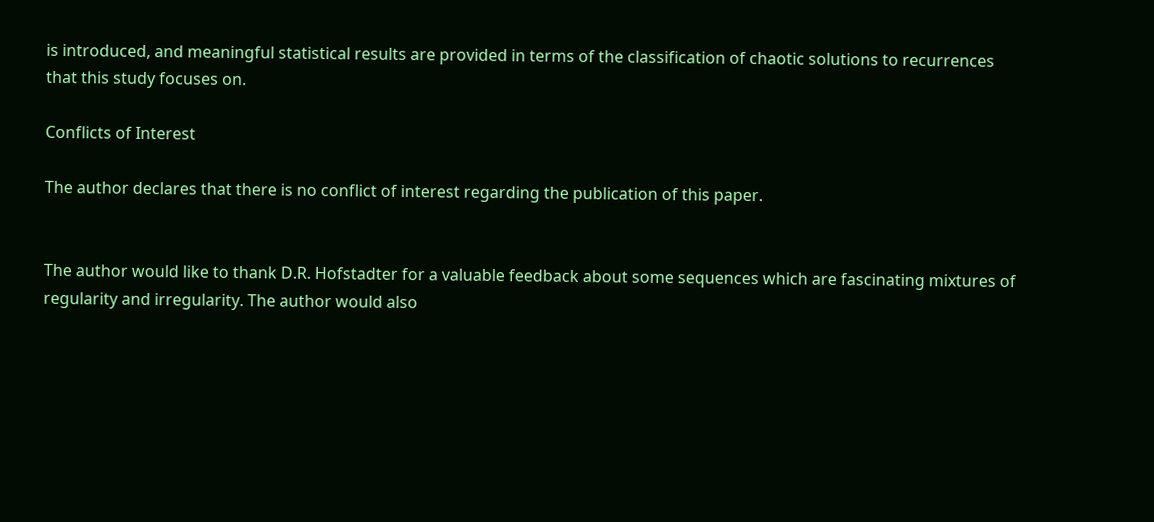is introduced, and meaningful statistical results are provided in terms of the classification of chaotic solutions to recurrences that this study focuses on.

Conflicts of Interest

The author declares that there is no conflict of interest regarding the publication of this paper.


The author would like to thank D.R. Hofstadter for a valuable feedback about some sequences which are fascinating mixtures of regularity and irregularity. The author would also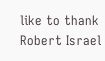like to thank Robert Israel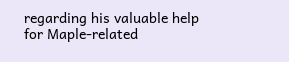regarding his valuable help for Maple-related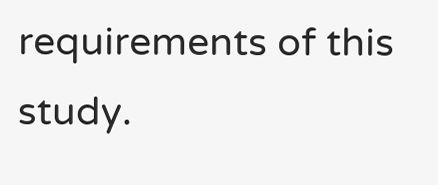requirements of this study.